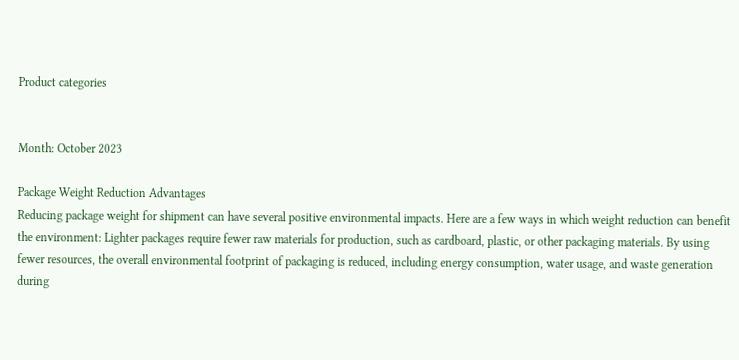Product categories


Month: October 2023

Package Weight Reduction Advantages
Reducing package weight for shipment can have several positive environmental impacts. Here are a few ways in which weight reduction can benefit the environment: Lighter packages require fewer raw materials for production, such as cardboard, plastic, or other packaging materials. By using fewer resources, the overall environmental footprint of packaging is reduced, including energy consumption, water usage, and waste generation during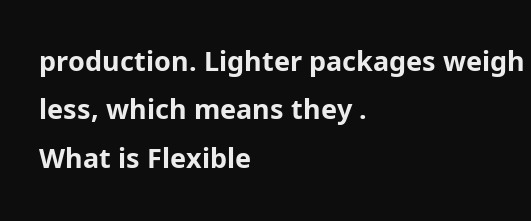production. Lighter packages weigh less, which means they .
What is Flexible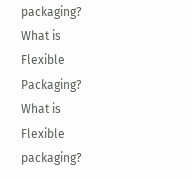packaging?
What is Flexible Packaging?
What is Flexible packaging?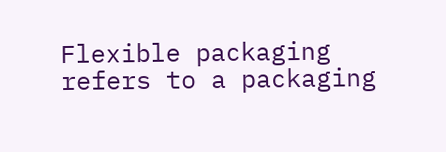Flexible packaging refers to a packaging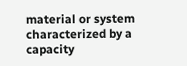material or system characterized by a capacity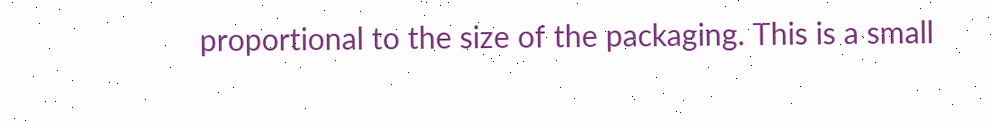proportional to the size of the packaging. This is a small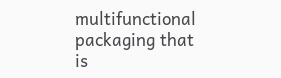multifunctional packaging that is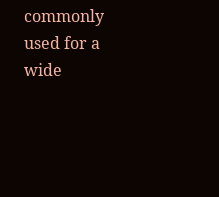commonly used for a wide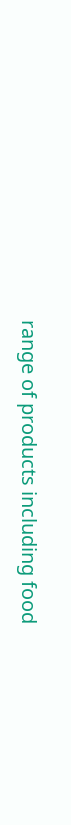range of products including food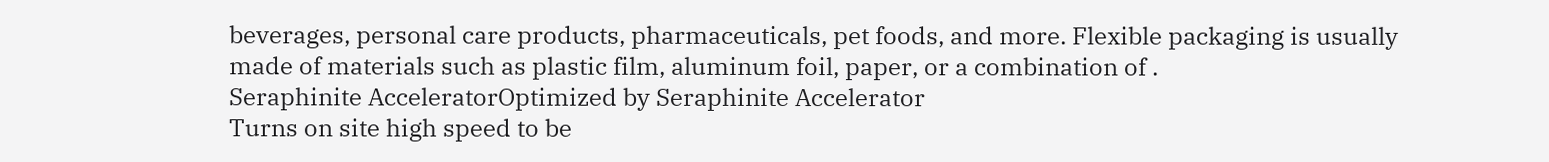beverages, personal care products, pharmaceuticals, pet foods, and more. Flexible packaging is usually made of materials such as plastic film, aluminum foil, paper, or a combination of .
Seraphinite AcceleratorOptimized by Seraphinite Accelerator
Turns on site high speed to be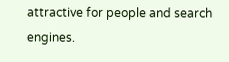attractive for people and search engines.